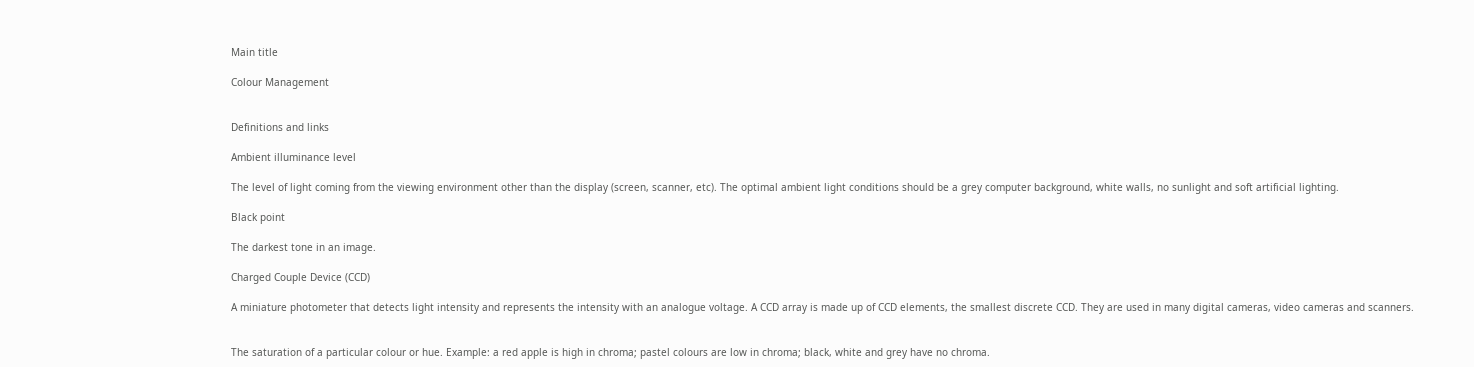Main title

Colour Management


Definitions and links

Ambient illuminance level

The level of light coming from the viewing environment other than the display (screen, scanner, etc). The optimal ambient light conditions should be a grey computer background, white walls, no sunlight and soft artificial lighting.

Black point

The darkest tone in an image.

Charged Couple Device (CCD)

A miniature photometer that detects light intensity and represents the intensity with an analogue voltage. A CCD array is made up of CCD elements, the smallest discrete CCD. They are used in many digital cameras, video cameras and scanners.


The saturation of a particular colour or hue. Example: a red apple is high in chroma; pastel colours are low in chroma; black, white and grey have no chroma.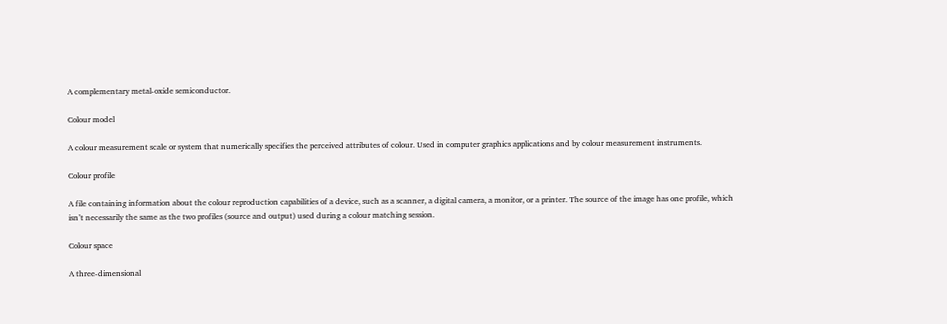A complementary metal-oxide semiconductor.

Colour model

A colour measurement scale or system that numerically specifies the perceived attributes of colour. Used in computer graphics applications and by colour measurement instruments.

Colour profile

A file containing information about the colour reproduction capabilities of a device, such as a scanner, a digital camera, a monitor, or a printer. The source of the image has one profile, which isn’t necessarily the same as the two profiles (source and output) used during a colour matching session.

Colour space

A three-dimensional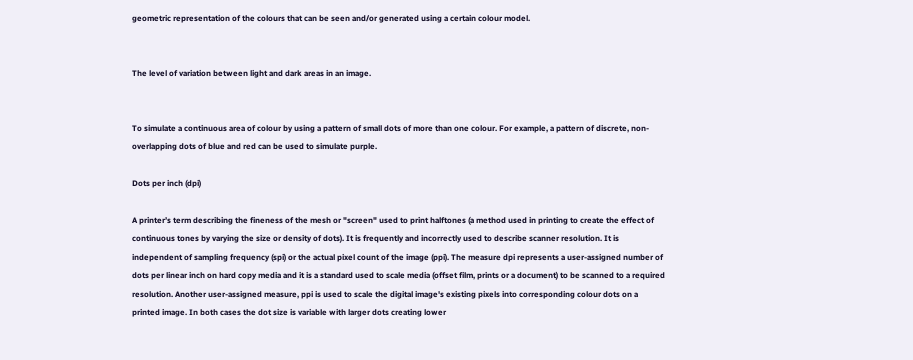geometric representation of the colours that can be seen and/or generated using a certain colour model.


The level of variation between light and dark areas in an image.


To simulate a continuous area of colour by using a pattern of small dots of more than one colour. For example, a pattern of discrete, non-overlapping dots of blue and red can be used to simulate purple.

Dots per inch (dpi)

A printer’s term describing the fineness of the mesh or "screen" used to print halftones (a method used in printing to create the effect of continuous tones by varying the size or density of dots). It is frequently and incorrectly used to describe scanner resolution. It is independent of sampling frequency (spi) or the actual pixel count of the image (ppi). The measure dpi represents a user-assigned number of dots per linear inch on hard copy media and it is a standard used to scale media (offset film, prints or a document) to be scanned to a required resolution. Another user-assigned measure, ppi is used to scale the digital image's existing pixels into corresponding colour dots on a printed image. In both cases the dot size is variable with larger dots creating lower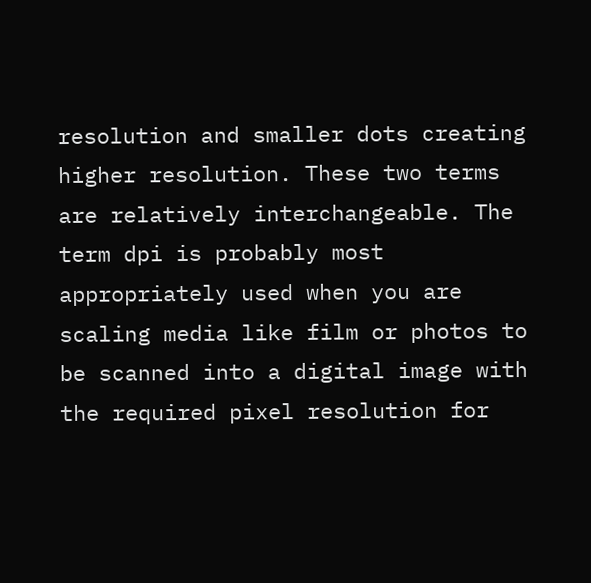resolution and smaller dots creating higher resolution. These two terms are relatively interchangeable. The term dpi is probably most appropriately used when you are scaling media like film or photos to be scanned into a digital image with the required pixel resolution for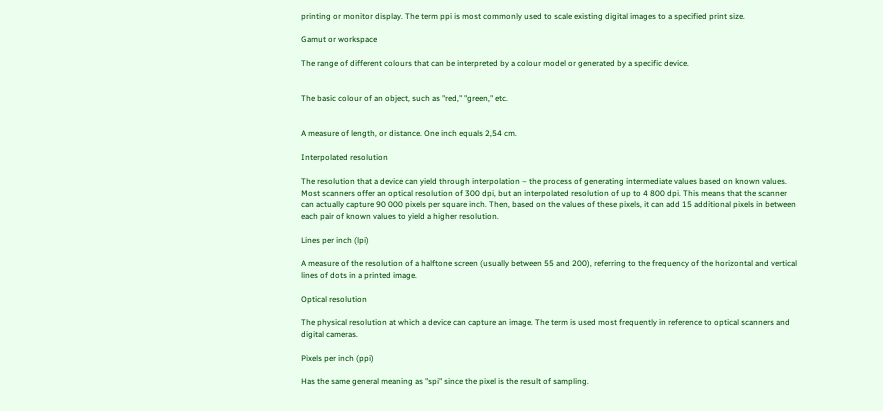printing or monitor display. The term ppi is most commonly used to scale existing digital images to a specified print size.

Gamut or workspace

The range of different colours that can be interpreted by a colour model or generated by a specific device.


The basic colour of an object, such as "red," "green," etc.


A measure of length, or distance. One inch equals 2,54 cm.

Interpolated resolution

The resolution that a device can yield through interpolation – the process of generating intermediate values based on known values. Most scanners offer an optical resolution of 300 dpi, but an interpolated resolution of up to 4 800 dpi. This means that the scanner can actually capture 90 000 pixels per square inch. Then, based on the values of these pixels, it can add 15 additional pixels in between each pair of known values to yield a higher resolution.

Lines per inch (lpi)

A measure of the resolution of a halftone screen (usually between 55 and 200), referring to the frequency of the horizontal and vertical lines of dots in a printed image.

Optical resolution

The physical resolution at which a device can capture an image. The term is used most frequently in reference to optical scanners and digital cameras.

Pixels per inch (ppi)

Has the same general meaning as "spi" since the pixel is the result of sampling.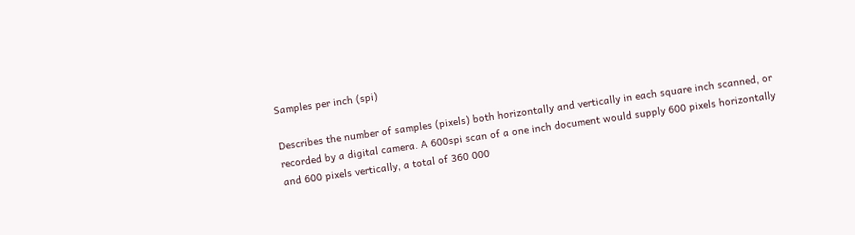Samples per inch (spi)

Describes the number of samples (pixels) both horizontally and vertically in each square inch scanned, or recorded by a digital camera. A 600spi scan of a one inch document would supply 600 pixels horizontally and 600 pixels vertically, a total of 360 000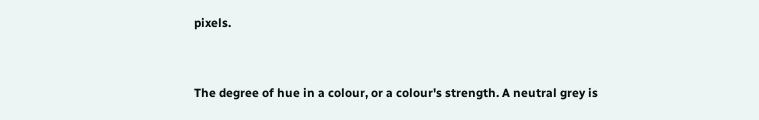pixels.


The degree of hue in a colour, or a colour's strength. A neutral grey is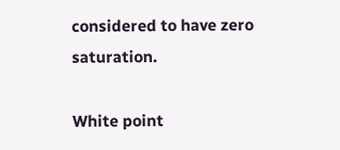considered to have zero saturation.

White point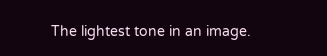The lightest tone in an image.